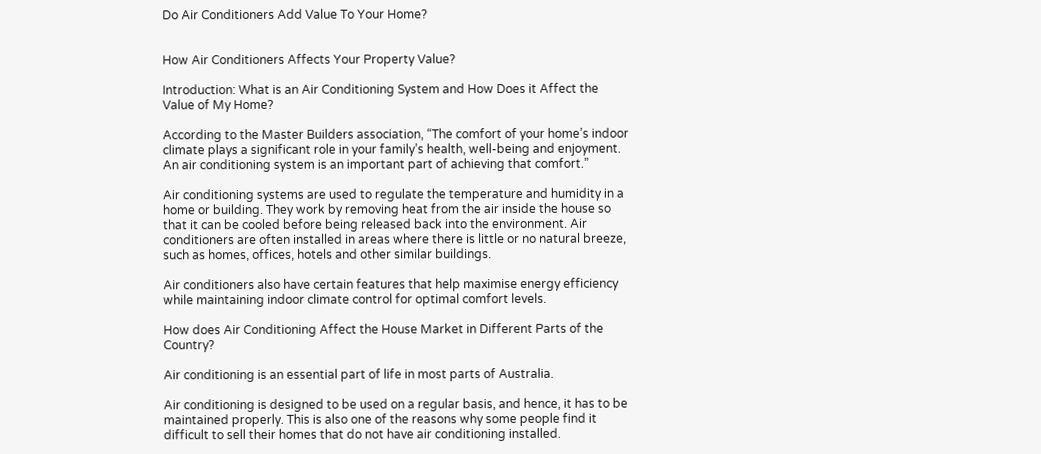Do Air Conditioners Add Value To Your Home?


How Air Conditioners Affects Your Property Value?

Introduction: What is an Air Conditioning System and How Does it Affect the Value of My Home?

According to the Master Builders association, “The comfort of your home’s indoor climate plays a significant role in your family’s health, well-being and enjoyment. An air conditioning system is an important part of achieving that comfort.”

Air conditioning systems are used to regulate the temperature and humidity in a home or building. They work by removing heat from the air inside the house so that it can be cooled before being released back into the environment. Air conditioners are often installed in areas where there is little or no natural breeze, such as homes, offices, hotels and other similar buildings.

Air conditioners also have certain features that help maximise energy efficiency while maintaining indoor climate control for optimal comfort levels.

How does Air Conditioning Affect the House Market in Different Parts of the Country?

Air conditioning is an essential part of life in most parts of Australia.

Air conditioning is designed to be used on a regular basis, and hence, it has to be maintained properly. This is also one of the reasons why some people find it difficult to sell their homes that do not have air conditioning installed.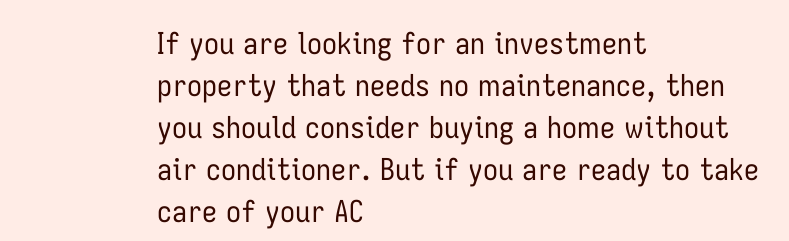If you are looking for an investment property that needs no maintenance, then you should consider buying a home without air conditioner. But if you are ready to take care of your AC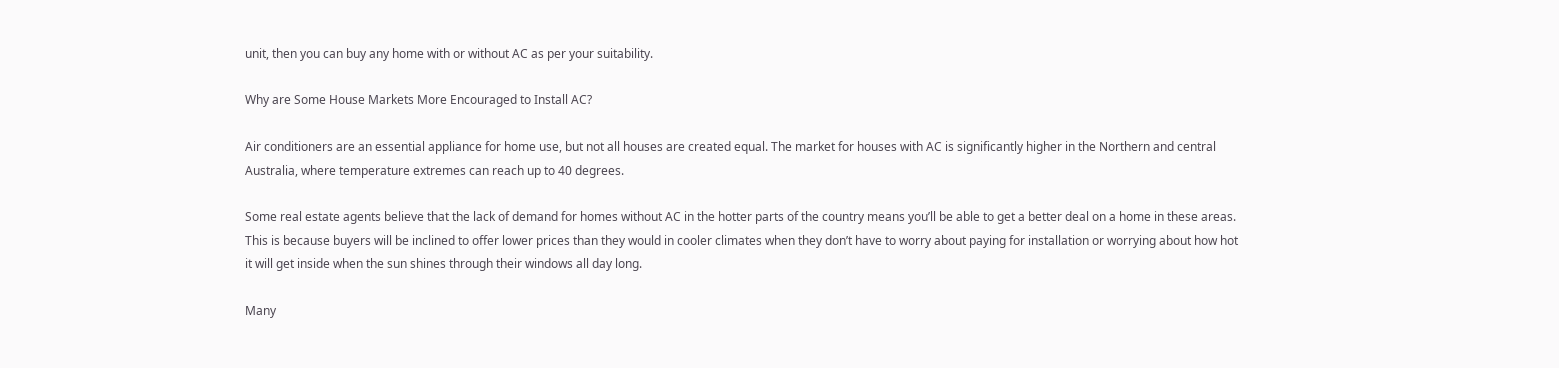unit, then you can buy any home with or without AC as per your suitability.

Why are Some House Markets More Encouraged to Install AC?

Air conditioners are an essential appliance for home use, but not all houses are created equal. The market for houses with AC is significantly higher in the Northern and central Australia, where temperature extremes can reach up to 40 degrees.

Some real estate agents believe that the lack of demand for homes without AC in the hotter parts of the country means you’ll be able to get a better deal on a home in these areas. This is because buyers will be inclined to offer lower prices than they would in cooler climates when they don’t have to worry about paying for installation or worrying about how hot it will get inside when the sun shines through their windows all day long.

Many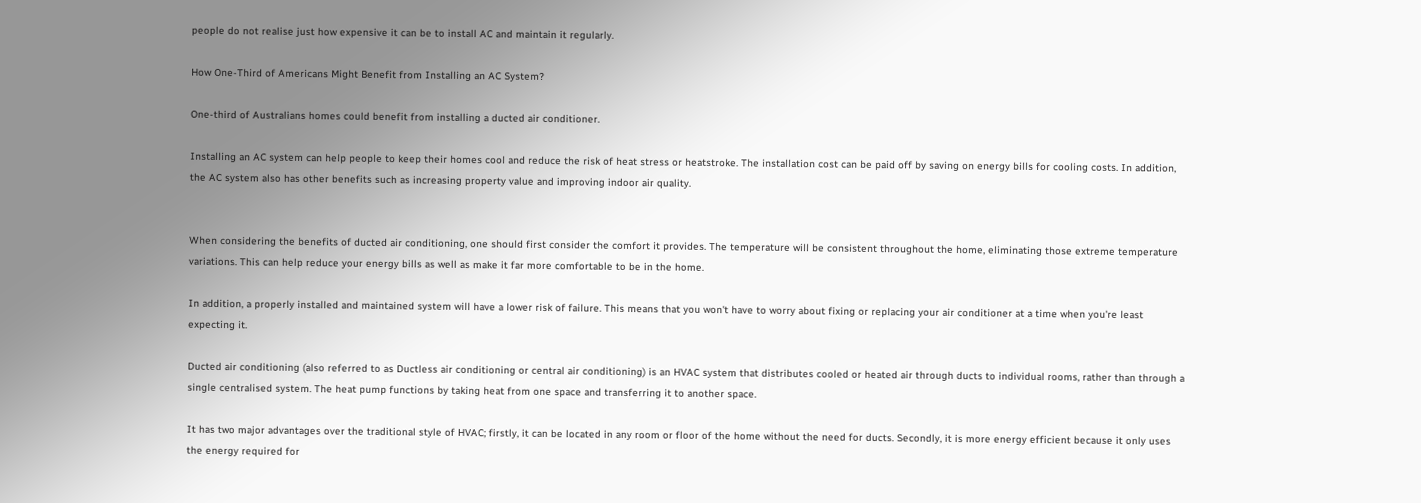people do not realise just how expensive it can be to install AC and maintain it regularly.

How One-Third of Americans Might Benefit from Installing an AC System?

One-third of Australians homes could benefit from installing a ducted air conditioner.

Installing an AC system can help people to keep their homes cool and reduce the risk of heat stress or heatstroke. The installation cost can be paid off by saving on energy bills for cooling costs. In addition, the AC system also has other benefits such as increasing property value and improving indoor air quality.


When considering the benefits of ducted air conditioning, one should first consider the comfort it provides. The temperature will be consistent throughout the home, eliminating those extreme temperature variations. This can help reduce your energy bills as well as make it far more comfortable to be in the home.

In addition, a properly installed and maintained system will have a lower risk of failure. This means that you won't have to worry about fixing or replacing your air conditioner at a time when you're least expecting it.

Ducted air conditioning (also referred to as Ductless air conditioning or central air conditioning) is an HVAC system that distributes cooled or heated air through ducts to individual rooms, rather than through a single centralised system. The heat pump functions by taking heat from one space and transferring it to another space.

It has two major advantages over the traditional style of HVAC; firstly, it can be located in any room or floor of the home without the need for ducts. Secondly, it is more energy efficient because it only uses the energy required for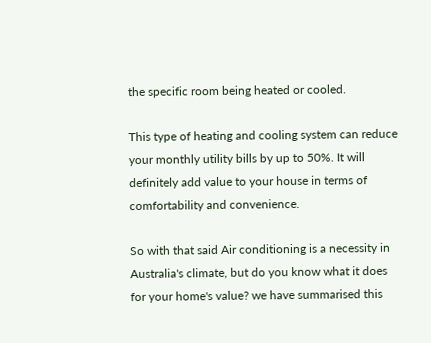the specific room being heated or cooled.

This type of heating and cooling system can reduce your monthly utility bills by up to 50%. It will definitely add value to your house in terms of comfortability and convenience.

So with that said Air conditioning is a necessity in Australia's climate, but do you know what it does for your home's value? we have summarised this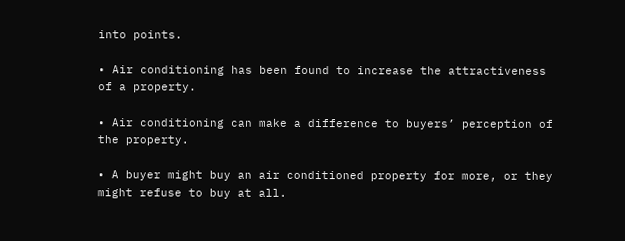into points.

• Air conditioning has been found to increase the attractiveness of a property.

• Air conditioning can make a difference to buyers’ perception of the property.

• A buyer might buy an air conditioned property for more, or they might refuse to buy at all.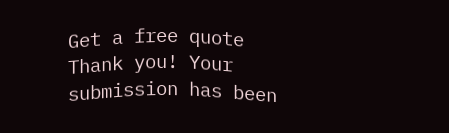Get a free quote
Thank you! Your submission has been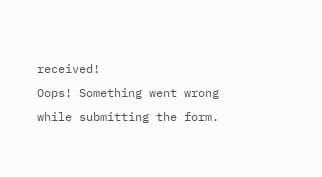received!
Oops! Something went wrong while submitting the form.